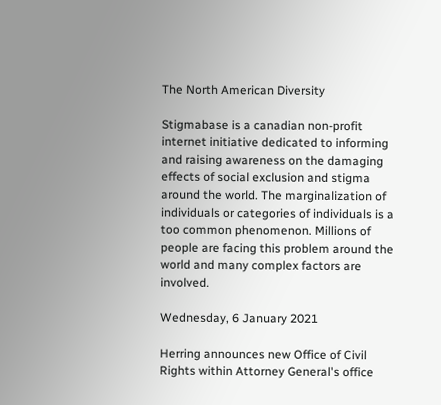The North American Diversity

Stigmabase is a canadian non-profit internet initiative dedicated to informing and raising awareness on the damaging effects of social exclusion and stigma around the world. The marginalization of individuals or categories of individuals is a too common phenomenon. Millions of people are facing this problem around the world and many complex factors are involved.

Wednesday, 6 January 2021

Herring announces new Office of Civil Rights within Attorney General's office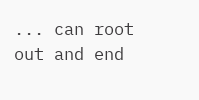... can root out and end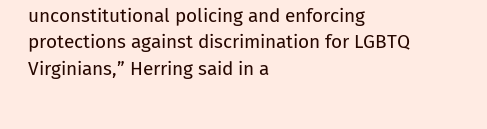unconstitutional policing and enforcing protections against discrimination for LGBTQ Virginians,” Herring said in a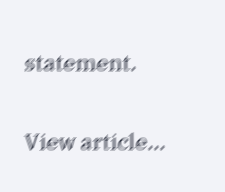statement.

View article...